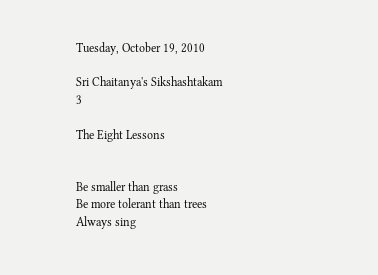Tuesday, October 19, 2010

Sri Chaitanya's Sikshashtakam 3

The Eight Lessons


Be smaller than grass
Be more tolerant than trees
Always sing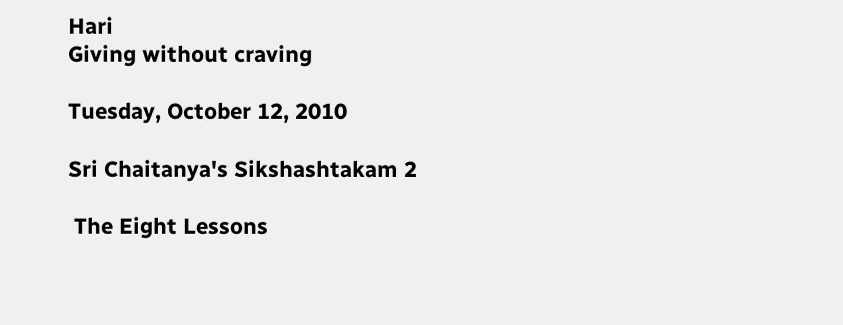Hari
Giving without craving

Tuesday, October 12, 2010

Sri Chaitanya's Sikshashtakam 2

 The Eight Lessons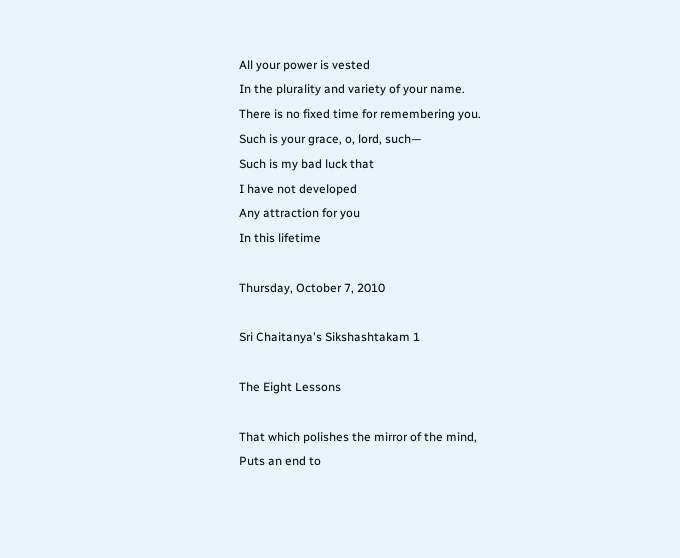All your power is vested
In the plurality and variety of your name.
There is no fixed time for remembering you.
Such is your grace, o, lord, such—
Such is my bad luck that
I have not developed
Any attraction for you
In this lifetime

Thursday, October 7, 2010

Sri Chaitanya's Sikshashtakam 1

The Eight Lessons

That which polishes the mirror of the mind,
Puts an end to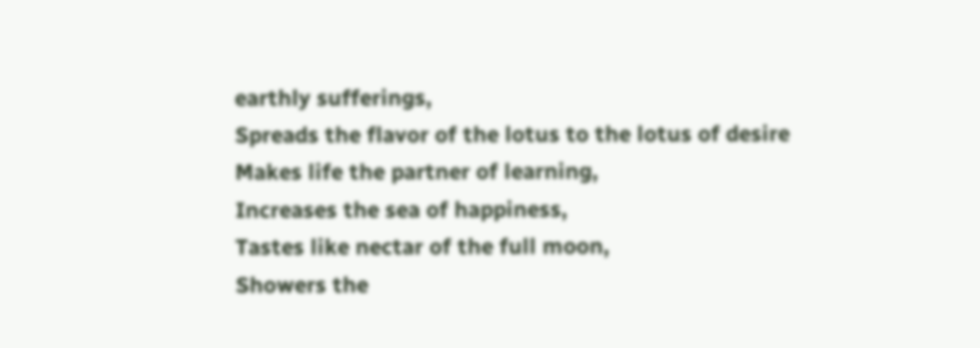earthly sufferings,
Spreads the flavor of the lotus to the lotus of desire
Makes life the partner of learning,
Increases the sea of happiness,
Tastes like nectar of the full moon,
Showers the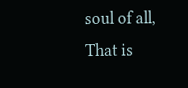soul of all,
That is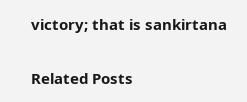victory; that is sankirtana

Related Posts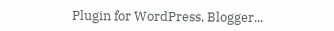Plugin for WordPress, Blogger...